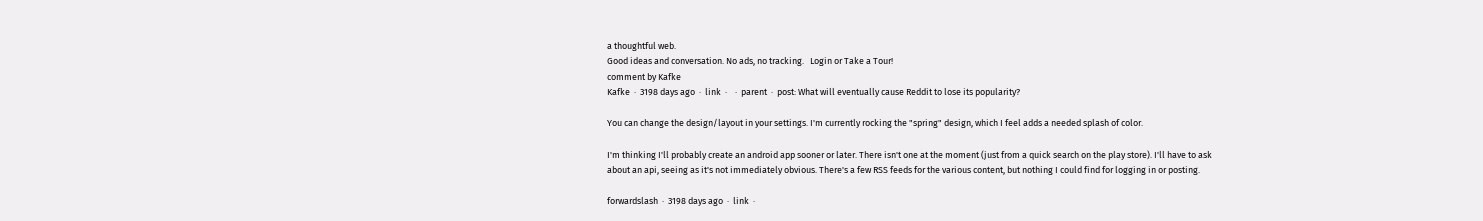a thoughtful web.
Good ideas and conversation. No ads, no tracking.   Login or Take a Tour!
comment by Kafke
Kafke  ·  3198 days ago  ·  link  ·    ·  parent  ·  post: What will eventually cause Reddit to lose its popularity?

You can change the design/layout in your settings. I'm currently rocking the "spring" design, which I feel adds a needed splash of color.

I'm thinking I'll probably create an android app sooner or later. There isn't one at the moment (just from a quick search on the play store). I'll have to ask about an api, seeing as it's not immediately obvious. There's a few RSS feeds for the various content, but nothing I could find for logging in or posting.

forwardslash  ·  3198 days ago  ·  link  ·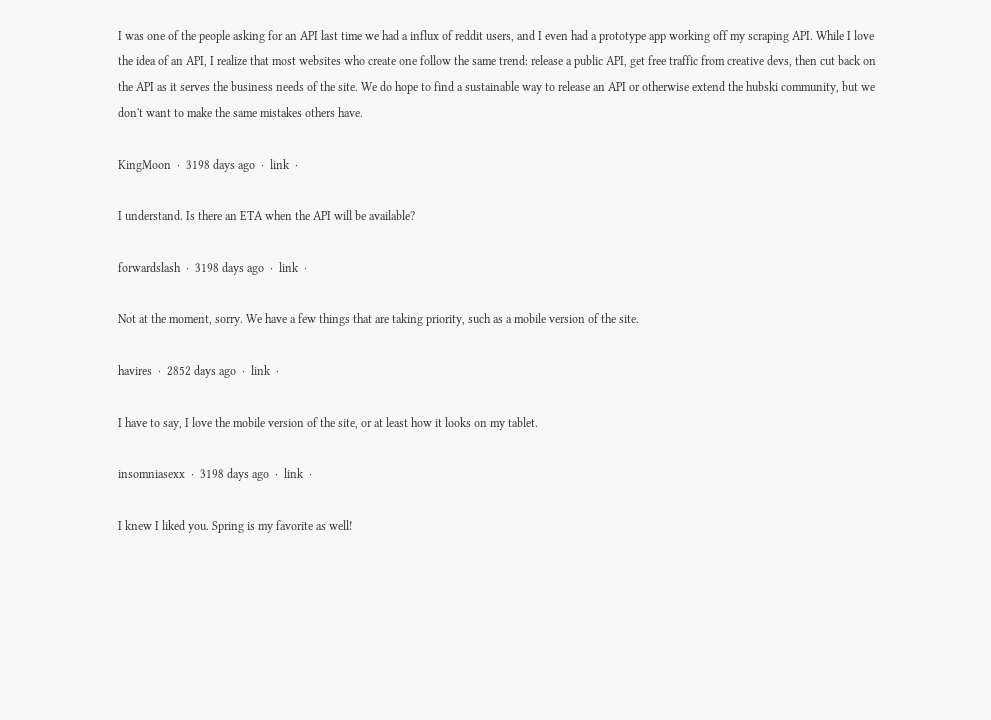I was one of the people asking for an API last time we had a influx of reddit users, and I even had a prototype app working off my scraping API. While I love the idea of an API, I realize that most websites who create one follow the same trend: release a public API, get free traffic from creative devs, then cut back on the API as it serves the business needs of the site. We do hope to find a sustainable way to release an API or otherwise extend the hubski community, but we don't want to make the same mistakes others have.

KingMoon  ·  3198 days ago  ·  link  ·

I understand. Is there an ETA when the API will be available?

forwardslash  ·  3198 days ago  ·  link  ·

Not at the moment, sorry. We have a few things that are taking priority, such as a mobile version of the site.

havires  ·  2852 days ago  ·  link  ·

I have to say, I love the mobile version of the site, or at least how it looks on my tablet.

insomniasexx  ·  3198 days ago  ·  link  ·

I knew I liked you. Spring is my favorite as well!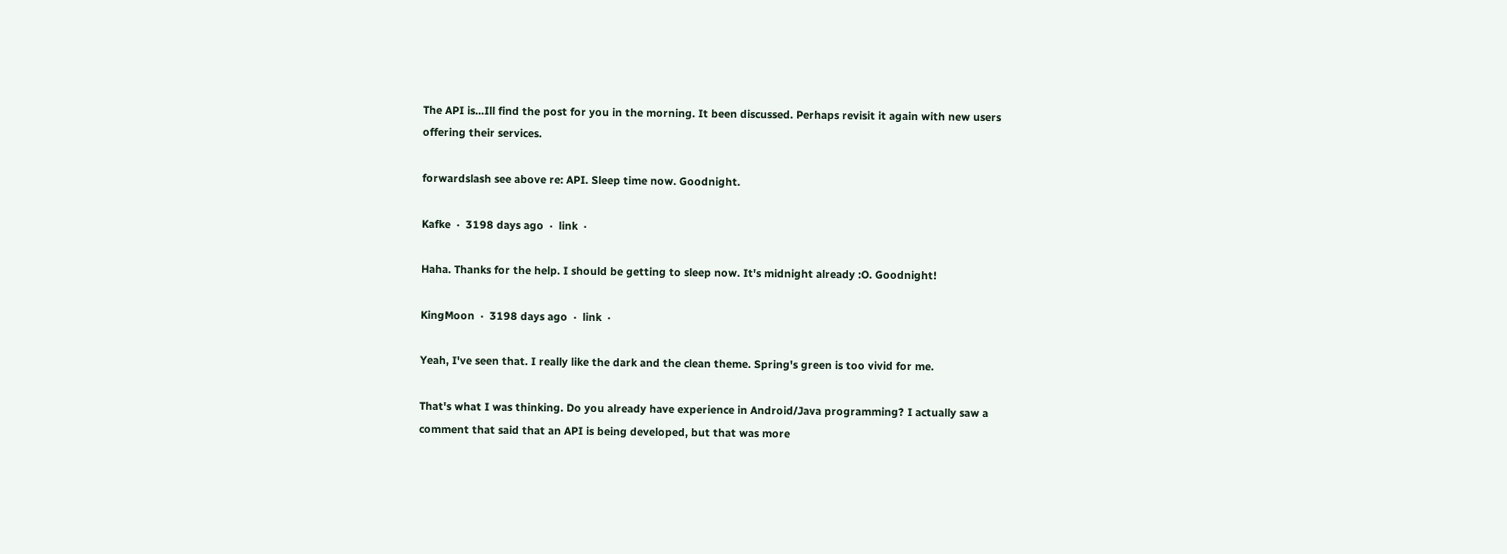The API is...Ill find the post for you in the morning. It been discussed. Perhaps revisit it again with new users offering their services.

forwardslash see above re: API. Sleep time now. Goodnight.

Kafke  ·  3198 days ago  ·  link  ·

Haha. Thanks for the help. I should be getting to sleep now. It's midnight already :O. Goodnight!

KingMoon  ·  3198 days ago  ·  link  ·

Yeah, I've seen that. I really like the dark and the clean theme. Spring's green is too vivid for me.

That's what I was thinking. Do you already have experience in Android/Java programming? I actually saw a comment that said that an API is being developed, but that was more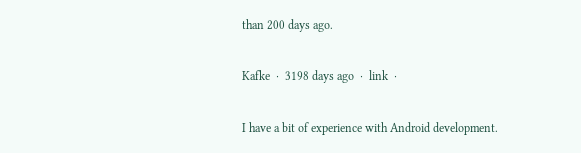than 200 days ago.

Kafke  ·  3198 days ago  ·  link  ·

I have a bit of experience with Android development.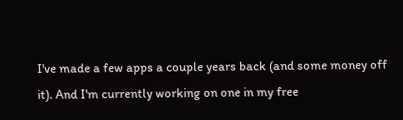I've made a few apps a couple years back (and some money off it). And I'm currently working on one in my free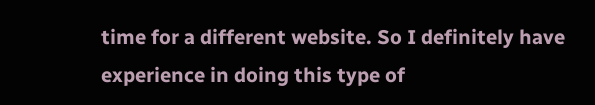time for a different website. So I definitely have experience in doing this type of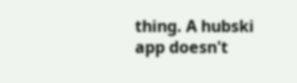thing. A hubski app doesn't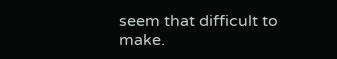seem that difficult to make.